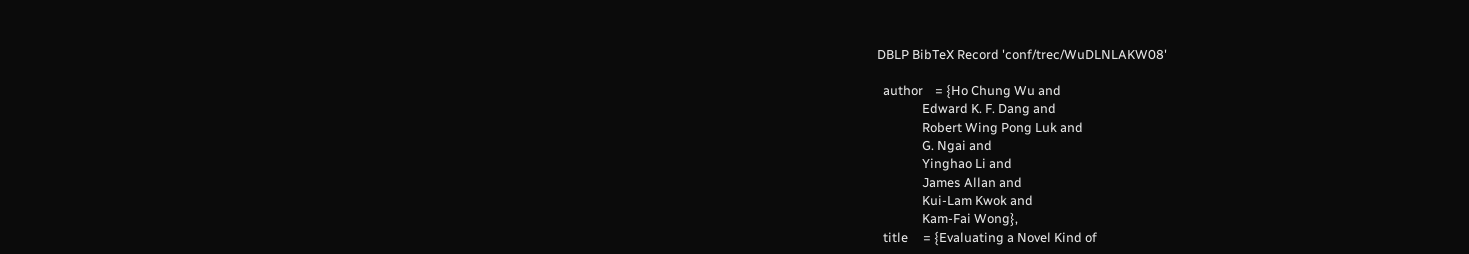DBLP BibTeX Record 'conf/trec/WuDLNLAKW08'

  author    = {Ho Chung Wu and
               Edward K. F. Dang and
               Robert Wing Pong Luk and
               G. Ngai and
               Yinghao Li and
               James Allan and
               Kui-Lam Kwok and
               Kam-Fai Wong},
  title     = {Evaluating a Novel Kind of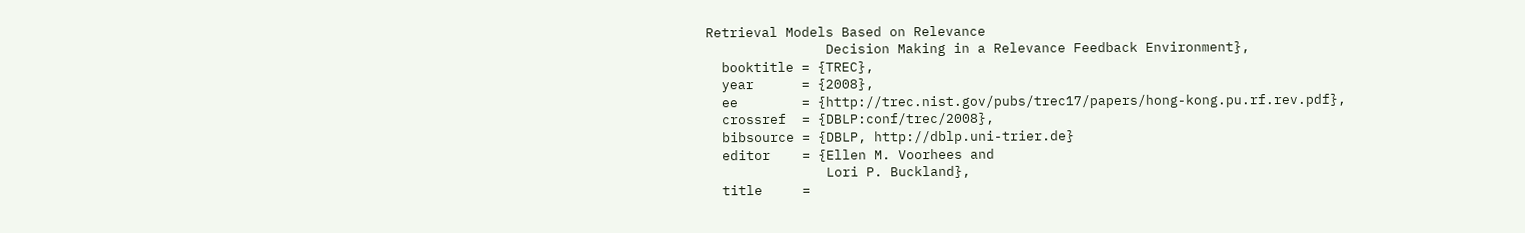Retrieval Models Based on Relevance
               Decision Making in a Relevance Feedback Environment},
  booktitle = {TREC},
  year      = {2008},
  ee        = {http://trec.nist.gov/pubs/trec17/papers/hong-kong.pu.rf.rev.pdf},
  crossref  = {DBLP:conf/trec/2008},
  bibsource = {DBLP, http://dblp.uni-trier.de}
  editor    = {Ellen M. Voorhees and
               Lori P. Buckland},
  title     =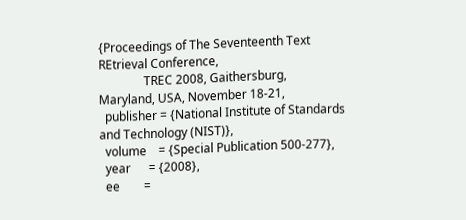{Proceedings of The Seventeenth Text REtrieval Conference,
               TREC 2008, Gaithersburg, Maryland, USA, November 18-21,
  publisher = {National Institute of Standards and Technology (NIST)},
  volume    = {Special Publication 500-277},
  year      = {2008},
  ee        =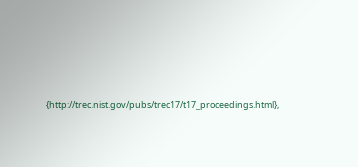{http://trec.nist.gov/pubs/trec17/t17_proceedings.html},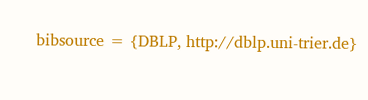bibsource = {DBLP, http://dblp.uni-trier.de}